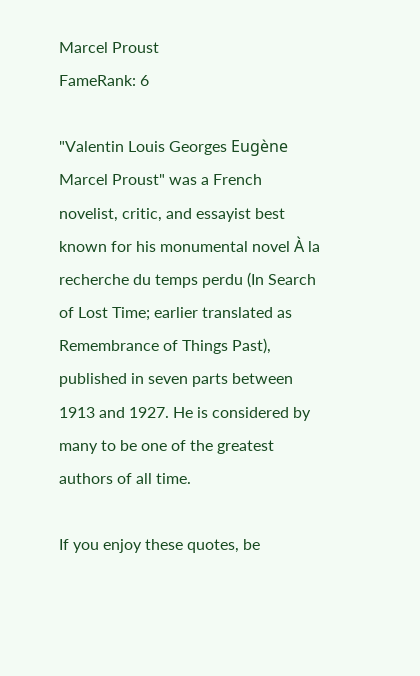Marcel Proust
FameRank: 6

"Valentin Louis Georges Eugène Marcel Proust" was a French novelist, critic, and essayist best known for his monumental novel À la recherche du temps perdu (In Search of Lost Time; earlier translated as Remembrance of Things Past), published in seven parts between 1913 and 1927. He is considered by many to be one of the greatest authors of all time.

If you enjoy these quotes, be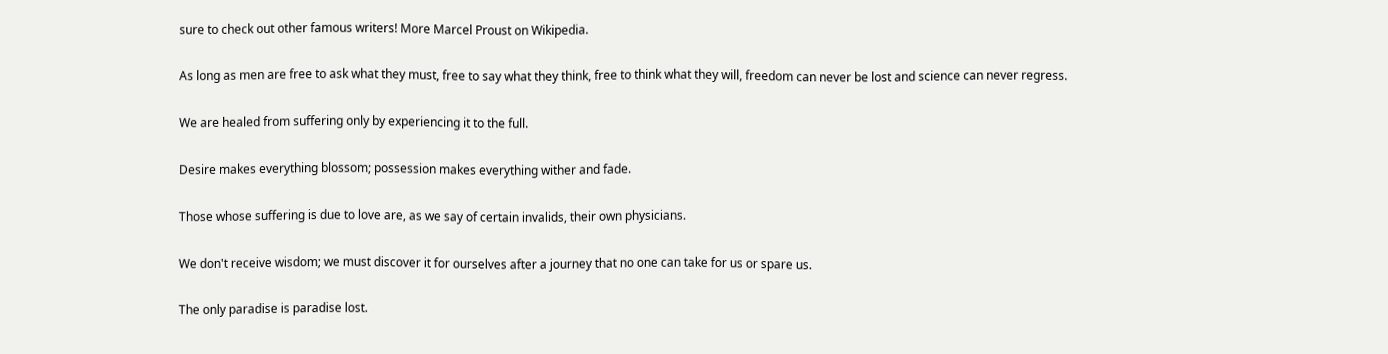sure to check out other famous writers! More Marcel Proust on Wikipedia.

As long as men are free to ask what they must, free to say what they think, free to think what they will, freedom can never be lost and science can never regress.

We are healed from suffering only by experiencing it to the full.

Desire makes everything blossom; possession makes everything wither and fade.

Those whose suffering is due to love are, as we say of certain invalids, their own physicians.

We don't receive wisdom; we must discover it for ourselves after a journey that no one can take for us or spare us.

The only paradise is paradise lost.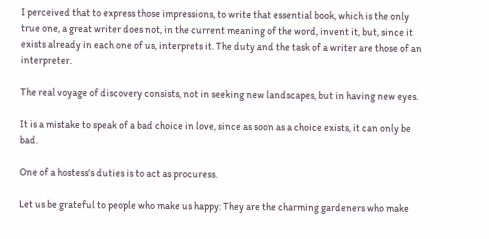I perceived that to express those impressions, to write that essential book, which is the only true one, a great writer does not, in the current meaning of the word, invent it, but, since it exists already in each one of us, interprets it. The duty and the task of a writer are those of an interpreter.

The real voyage of discovery consists, not in seeking new landscapes, but in having new eyes.

It is a mistake to speak of a bad choice in love, since as soon as a choice exists, it can only be bad.

One of a hostess's duties is to act as procuress.

Let us be grateful to people who make us happy: They are the charming gardeners who make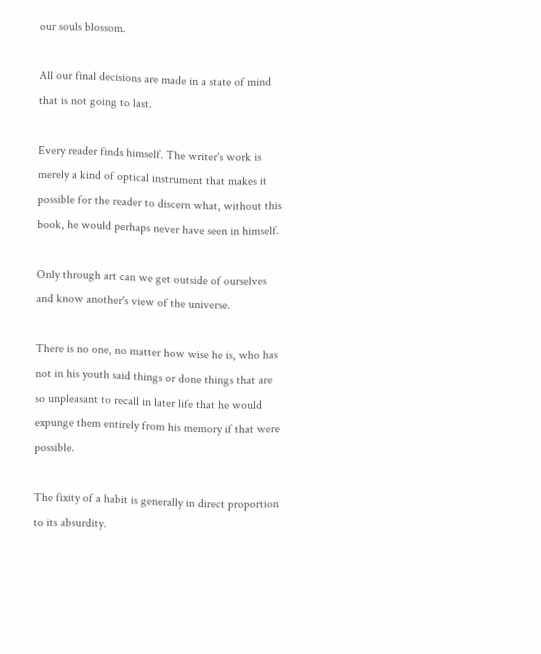our souls blossom.

All our final decisions are made in a state of mind that is not going to last.

Every reader finds himself. The writer's work is merely a kind of optical instrument that makes it possible for the reader to discern what, without this book, he would perhaps never have seen in himself.

Only through art can we get outside of ourselves and know another's view of the universe.

There is no one, no matter how wise he is, who has not in his youth said things or done things that are so unpleasant to recall in later life that he would expunge them entirely from his memory if that were possible.

The fixity of a habit is generally in direct proportion to its absurdity.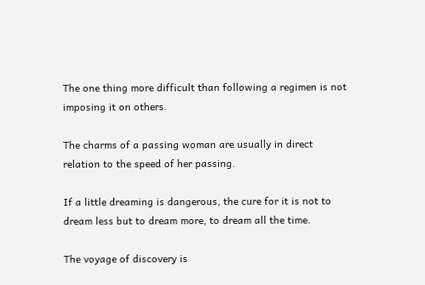The one thing more difficult than following a regimen is not imposing it on others.

The charms of a passing woman are usually in direct relation to the speed of her passing.

If a little dreaming is dangerous, the cure for it is not to dream less but to dream more, to dream all the time.

The voyage of discovery is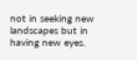not in seeking new landscapes but in having new eyes.